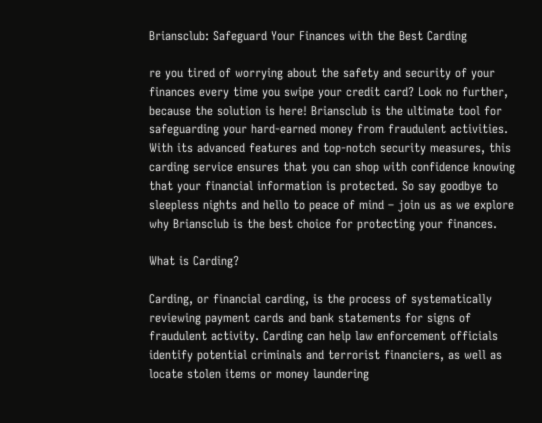Briansclub: Safeguard Your Finances with the Best Carding

re you tired of worrying about the safety and security of your finances every time you swipe your credit card? Look no further, because the solution is here! Briansclub is the ultimate tool for safeguarding your hard-earned money from fraudulent activities. With its advanced features and top-notch security measures, this carding service ensures that you can shop with confidence knowing that your financial information is protected. So say goodbye to sleepless nights and hello to peace of mind – join us as we explore why Briansclub is the best choice for protecting your finances.

What is Carding?

Carding, or financial carding, is the process of systematically reviewing payment cards and bank statements for signs of fraudulent activity. Carding can help law enforcement officials identify potential criminals and terrorist financiers, as well as locate stolen items or money laundering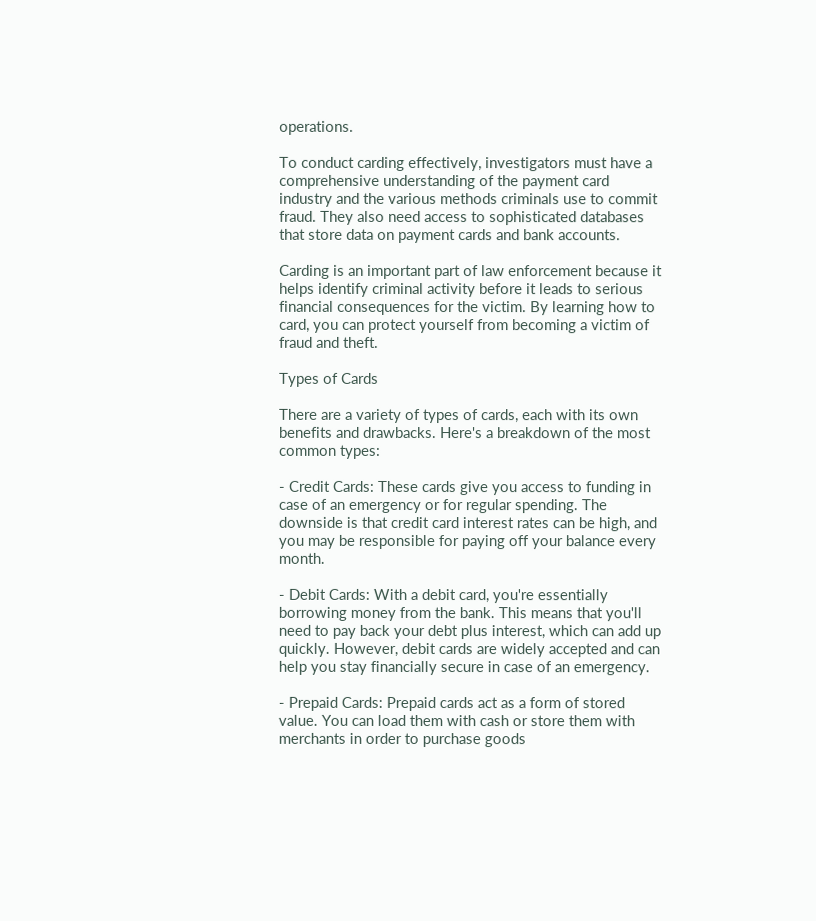operations.

To conduct carding effectively, investigators must have a comprehensive understanding of the payment card industry and the various methods criminals use to commit fraud. They also need access to sophisticated databases that store data on payment cards and bank accounts.

Carding is an important part of law enforcement because it helps identify criminal activity before it leads to serious financial consequences for the victim. By learning how to card, you can protect yourself from becoming a victim of fraud and theft.

Types of Cards

There are a variety of types of cards, each with its own benefits and drawbacks. Here's a breakdown of the most common types:

- Credit Cards: These cards give you access to funding in case of an emergency or for regular spending. The downside is that credit card interest rates can be high, and you may be responsible for paying off your balance every month.

- Debit Cards: With a debit card, you're essentially borrowing money from the bank. This means that you'll need to pay back your debt plus interest, which can add up quickly. However, debit cards are widely accepted and can help you stay financially secure in case of an emergency.

- Prepaid Cards: Prepaid cards act as a form of stored value. You can load them with cash or store them with merchants in order to purchase goods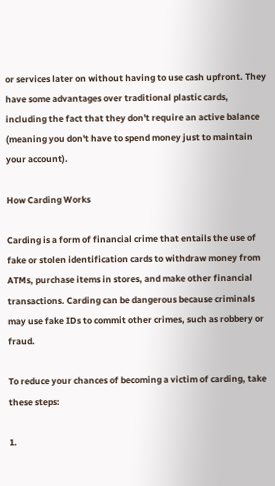or services later on without having to use cash upfront. They have some advantages over traditional plastic cards, including the fact that they don't require an active balance (meaning you don't have to spend money just to maintain your account).

How Carding Works

Carding is a form of financial crime that entails the use of fake or stolen identification cards to withdraw money from ATMs, purchase items in stores, and make other financial transactions. Carding can be dangerous because criminals may use fake IDs to commit other crimes, such as robbery or fraud.

To reduce your chances of becoming a victim of carding, take these steps:

1.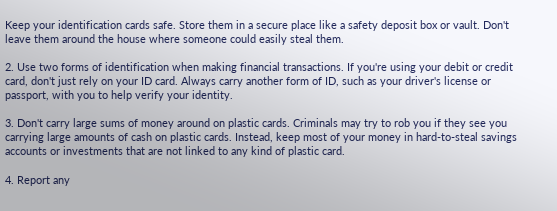Keep your identification cards safe. Store them in a secure place like a safety deposit box or vault. Don't leave them around the house where someone could easily steal them.

2. Use two forms of identification when making financial transactions. If you're using your debit or credit card, don't just rely on your ID card. Always carry another form of ID, such as your driver's license or passport, with you to help verify your identity.

3. Don't carry large sums of money around on plastic cards. Criminals may try to rob you if they see you carrying large amounts of cash on plastic cards. Instead, keep most of your money in hard-to-steal savings accounts or investments that are not linked to any kind of plastic card.

4. Report any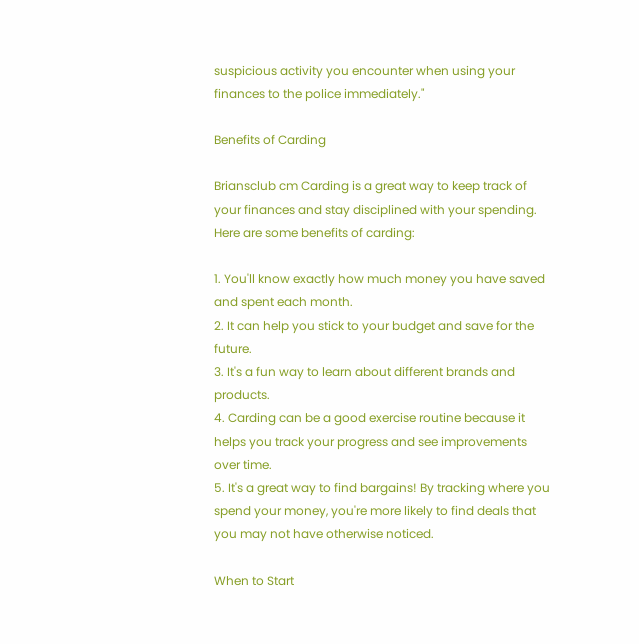suspicious activity you encounter when using your finances to the police immediately."

Benefits of Carding

Briansclub cm Carding is a great way to keep track of your finances and stay disciplined with your spending. Here are some benefits of carding:

1. You'll know exactly how much money you have saved and spent each month.
2. It can help you stick to your budget and save for the future.
3. It's a fun way to learn about different brands and products.
4. Carding can be a good exercise routine because it helps you track your progress and see improvements over time.
5. It's a great way to find bargains! By tracking where you spend your money, you're more likely to find deals that you may not have otherwise noticed.

When to Start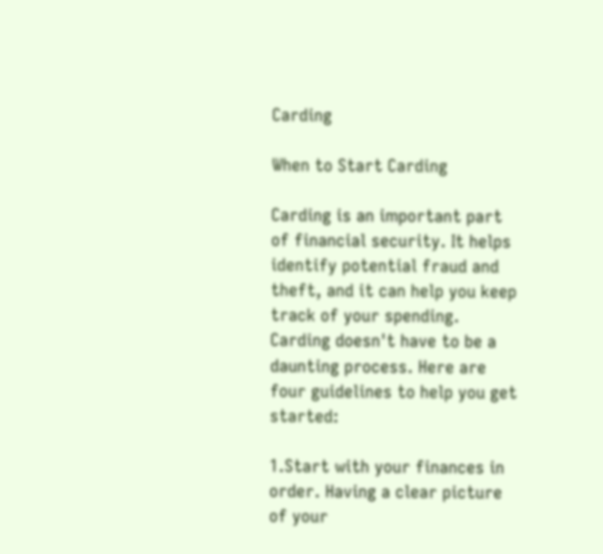Carding

When to Start Carding

Carding is an important part of financial security. It helps identify potential fraud and theft, and it can help you keep track of your spending. Carding doesn't have to be a daunting process. Here are four guidelines to help you get started:

1.Start with your finances in order. Having a clear picture of your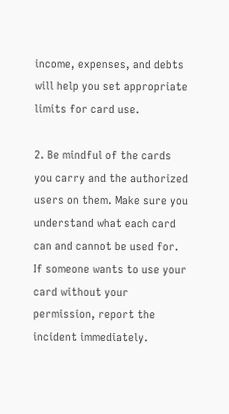income, expenses, and debts will help you set appropriate limits for card use.

2. Be mindful of the cards you carry and the authorized users on them. Make sure you understand what each card can and cannot be used for. If someone wants to use your card without your permission, report the incident immediately.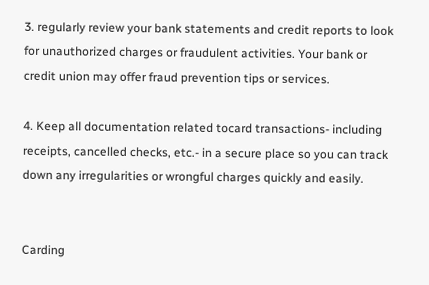3. regularly review your bank statements and credit reports to look for unauthorized charges or fraudulent activities. Your bank or credit union may offer fraud prevention tips or services.

4. Keep all documentation related tocard transactions- including receipts, cancelled checks, etc.- in a secure place so you can track down any irregularities or wrongful charges quickly and easily.


Carding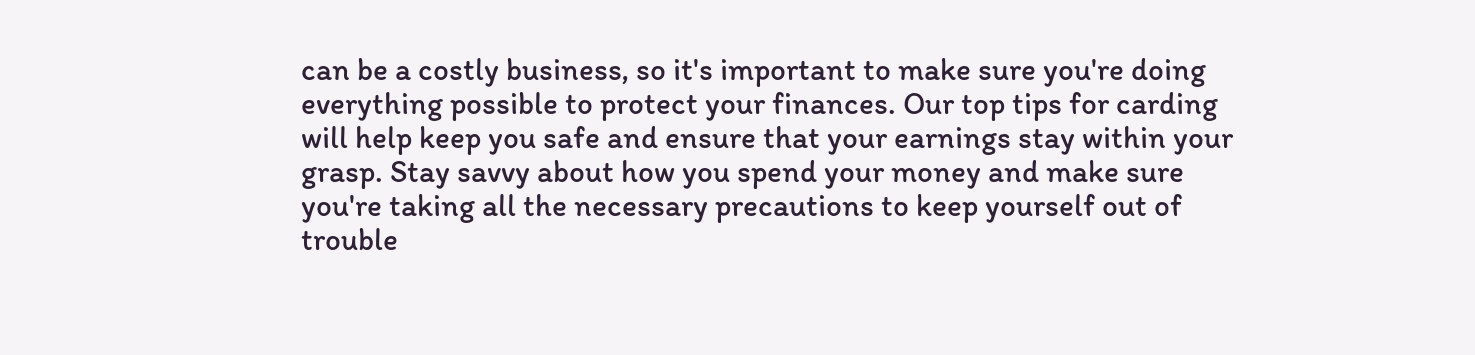can be a costly business, so it's important to make sure you're doing everything possible to protect your finances. Our top tips for carding will help keep you safe and ensure that your earnings stay within your grasp. Stay savvy about how you spend your money and make sure you're taking all the necessary precautions to keep yourself out of trouble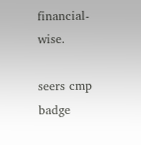financial-wise.

seers cmp badge